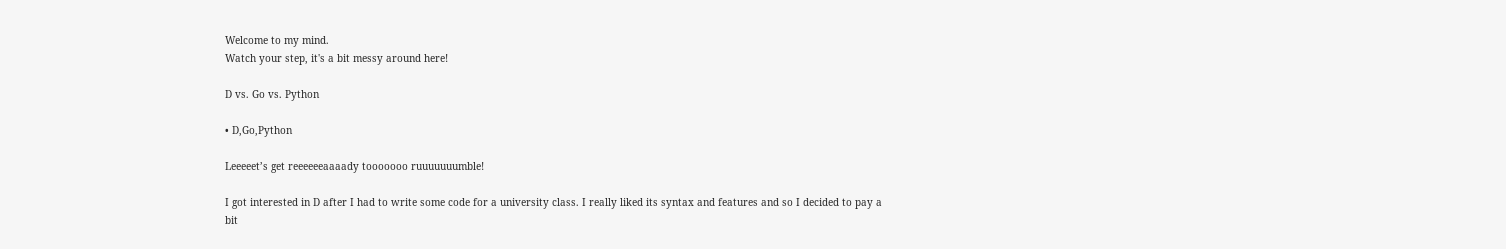Welcome to my mind.
Watch your step, it's a bit messy around here!

D vs. Go vs. Python

• D,Go,Python

Leeeeet’s get reeeeeeaaaady tooooooo ruuuuuuumble!

I got interested in D after I had to write some code for a university class. I really liked its syntax and features and so I decided to pay a bit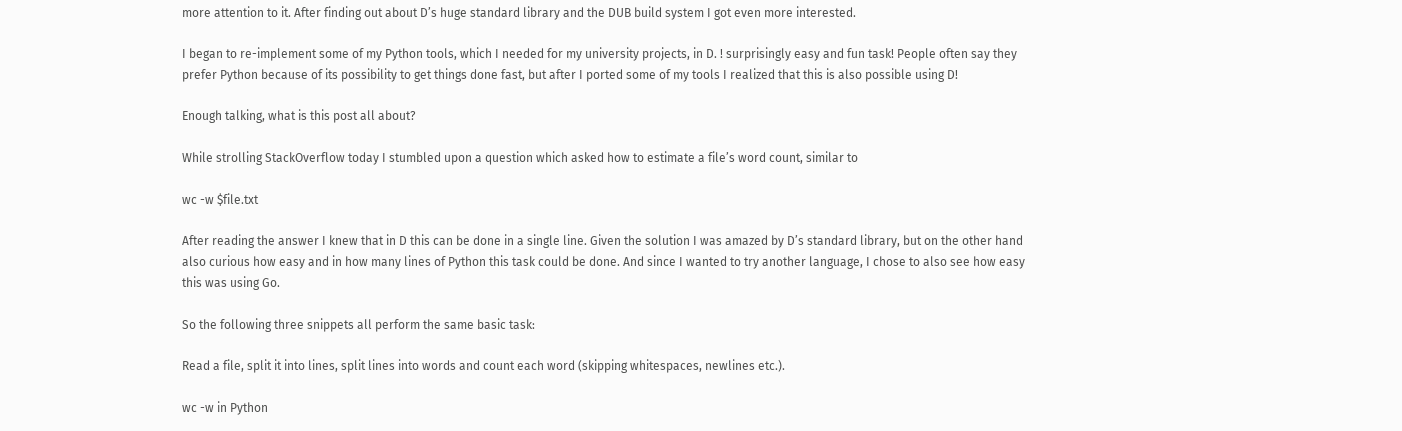more attention to it. After finding out about D’s huge standard library and the DUB build system I got even more interested.

I began to re-implement some of my Python tools, which I needed for my university projects, in D. ! surprisingly easy and fun task! People often say they prefer Python because of its possibility to get things done fast, but after I ported some of my tools I realized that this is also possible using D!

Enough talking, what is this post all about?

While strolling StackOverflow today I stumbled upon a question which asked how to estimate a file’s word count, similar to

wc -w $file.txt

After reading the answer I knew that in D this can be done in a single line. Given the solution I was amazed by D’s standard library, but on the other hand also curious how easy and in how many lines of Python this task could be done. And since I wanted to try another language, I chose to also see how easy this was using Go.

So the following three snippets all perform the same basic task:

Read a file, split it into lines, split lines into words and count each word (skipping whitespaces, newlines etc.).

wc -w in Python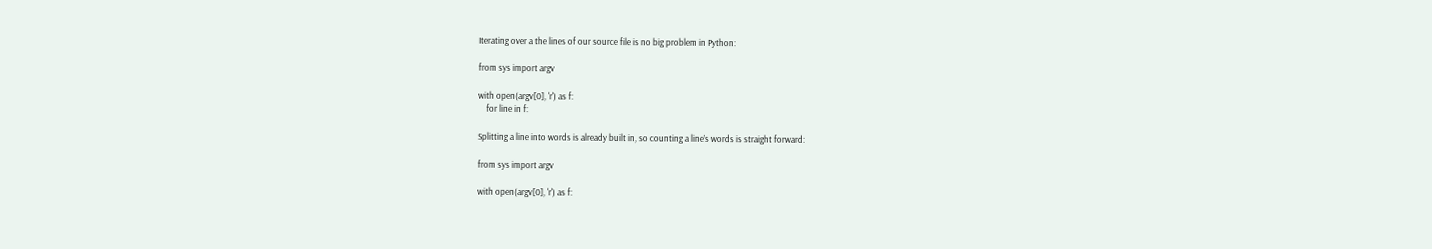Iterating over a the lines of our source file is no big problem in Python:

from sys import argv

with open(argv[0], 'r') as f:
    for line in f:

Splitting a line into words is already built in, so counting a line’s words is straight forward:

from sys import argv

with open(argv[0], 'r') as f: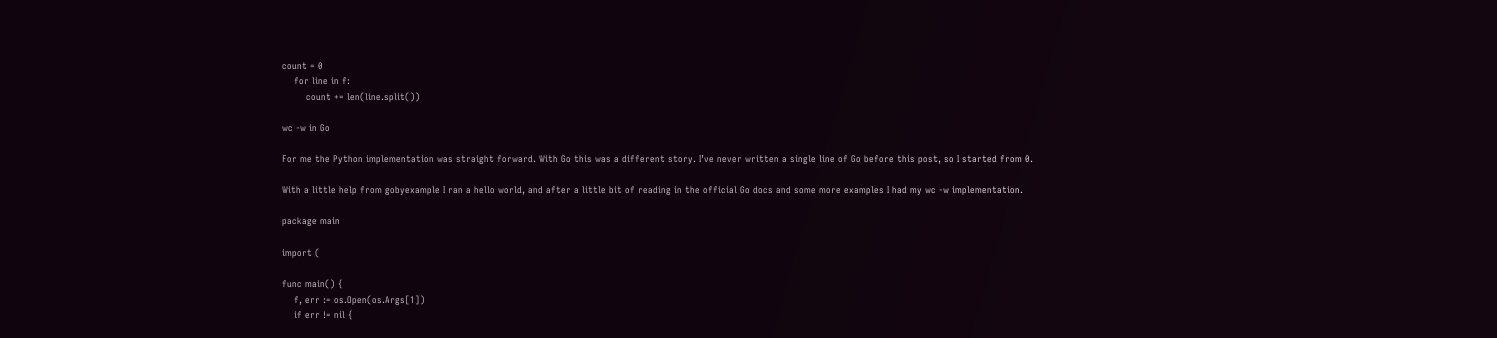count = 0
    for line in f:
        count += len(line.split())

wc -w in Go

For me the Python implementation was straight forward. With Go this was a different story. I’ve never written a single line of Go before this post, so I started from 0.

With a little help from gobyexample I ran a hello world, and after a little bit of reading in the official Go docs and some more examples I had my wc -w implementation.

package main

import (

func main() {
    f, err := os.Open(os.Args[1])
    if err != nil {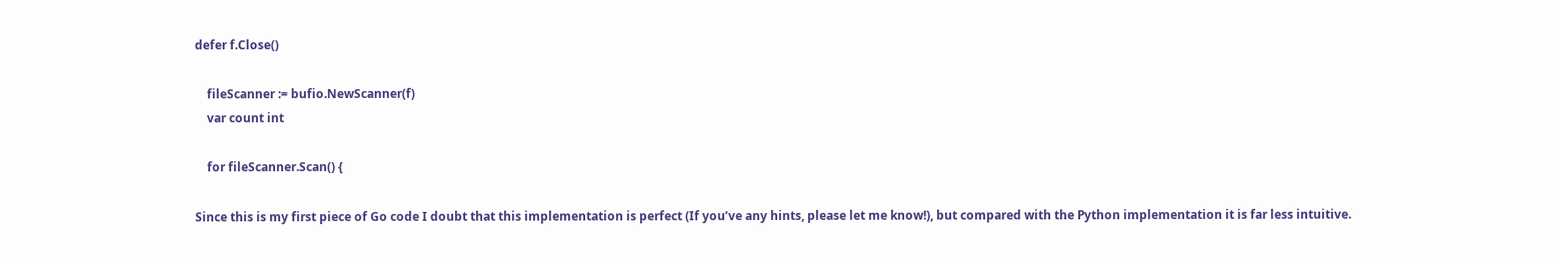defer f.Close()

    fileScanner := bufio.NewScanner(f)
    var count int

    for fileScanner.Scan() {

Since this is my first piece of Go code I doubt that this implementation is perfect (If you’ve any hints, please let me know!), but compared with the Python implementation it is far less intuitive.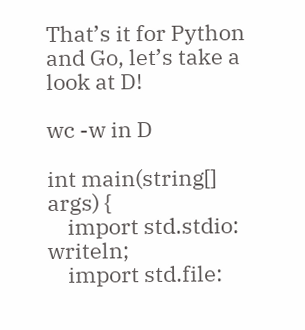That’s it for Python and Go, let’s take a look at D!

wc -w in D

int main(string[] args) {
    import std.stdio: writeln;
    import std.file: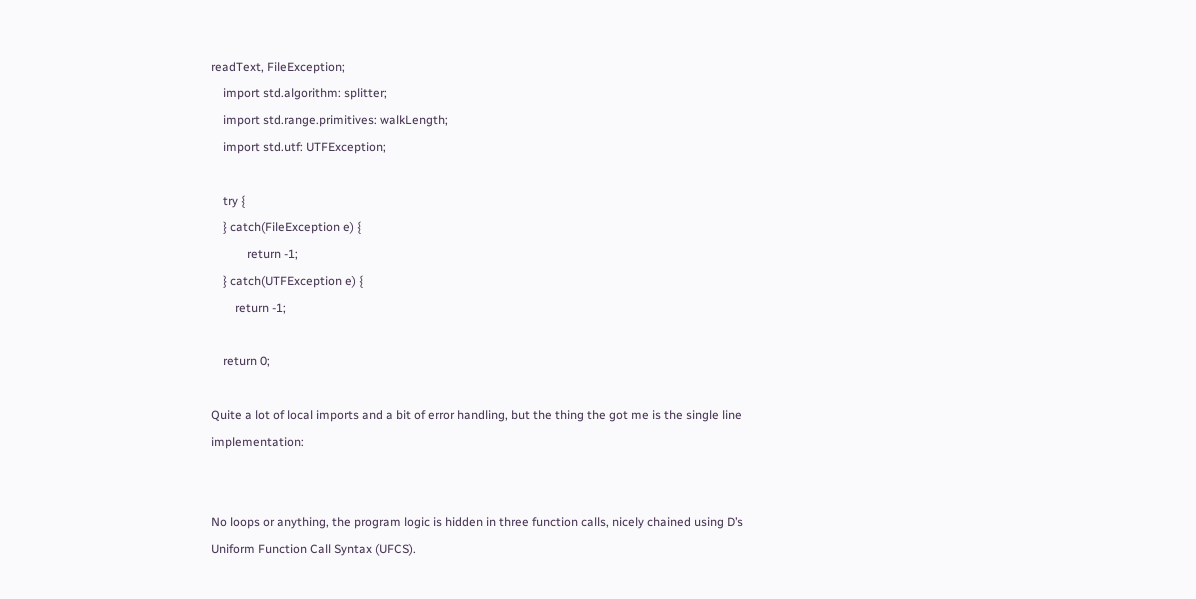readText, FileException;
    import std.algorithm: splitter;
    import std.range.primitives: walkLength;
    import std.utf: UTFException;

    try {
    } catch(FileException e) {
            return -1;
    } catch(UTFException e) {
        return -1;

    return 0;

Quite a lot of local imports and a bit of error handling, but the thing the got me is the single line implementation:


No loops or anything, the program logic is hidden in three function calls, nicely chained using D’s Uniform Function Call Syntax (UFCS).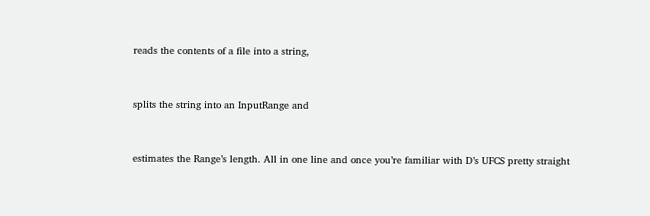reads the contents of a file into a string,


splits the string into an InputRange and


estimates the Range’s length. All in one line and once you’re familiar with D’s UFCS pretty straight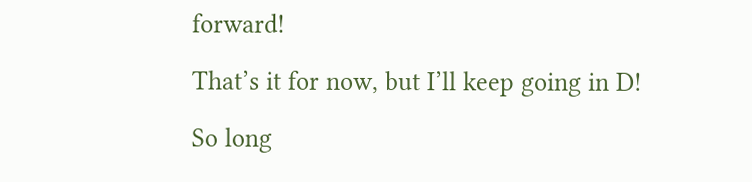forward!

That’s it for now, but I’ll keep going in D!

So long